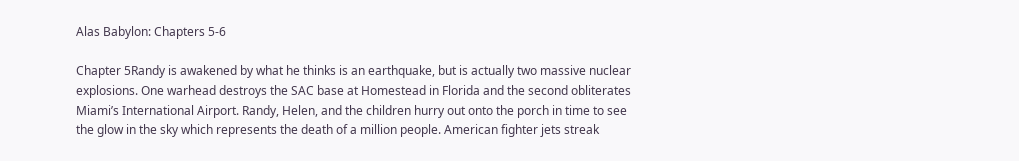Alas Babylon: Chapters 5-6

Chapter 5Randy is awakened by what he thinks is an earthquake, but is actually two massive nuclear explosions. One warhead destroys the SAC base at Homestead in Florida and the second obliterates Miami’s International Airport. Randy, Helen, and the children hurry out onto the porch in time to see the glow in the sky which represents the death of a million people. American fighter jets streak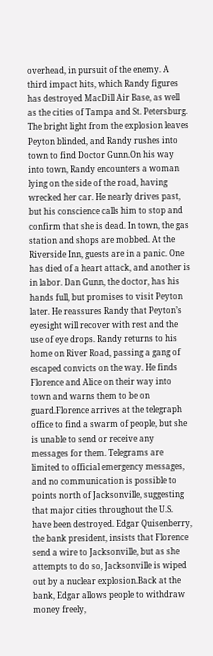overhead, in pursuit of the enemy. A third impact hits, which Randy figures has destroyed MacDill Air Base, as well as the cities of Tampa and St. Petersburg. The bright light from the explosion leaves Peyton blinded, and Randy rushes into town to find Doctor Gunn.On his way into town, Randy encounters a woman lying on the side of the road, having wrecked her car. He nearly drives past, but his conscience calls him to stop and confirm that she is dead. In town, the gas station and shops are mobbed. At the Riverside Inn, guests are in a panic. One has died of a heart attack, and another is in labor. Dan Gunn, the doctor, has his hands full, but promises to visit Peyton later. He reassures Randy that Peyton’s eyesight will recover with rest and the use of eye drops. Randy returns to his home on River Road, passing a gang of escaped convicts on the way. He finds Florence and Alice on their way into town and warns them to be on guard.Florence arrives at the telegraph office to find a swarm of people, but she is unable to send or receive any messages for them. Telegrams are limited to official emergency messages, and no communication is possible to points north of Jacksonville, suggesting that major cities throughout the U.S. have been destroyed. Edgar Quisenberry, the bank president, insists that Florence send a wire to Jacksonville, but as she attempts to do so, Jacksonville is wiped out by a nuclear explosion.Back at the bank, Edgar allows people to withdraw money freely,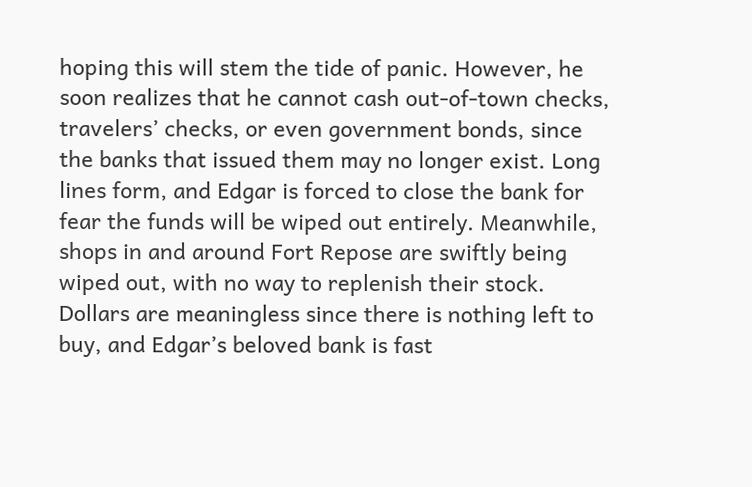hoping this will stem the tide of panic. However, he soon realizes that he cannot cash out-of-town checks, travelers’ checks, or even government bonds, since the banks that issued them may no longer exist. Long lines form, and Edgar is forced to close the bank for fear the funds will be wiped out entirely. Meanwhile, shops in and around Fort Repose are swiftly being wiped out, with no way to replenish their stock. Dollars are meaningless since there is nothing left to buy, and Edgar’s beloved bank is fast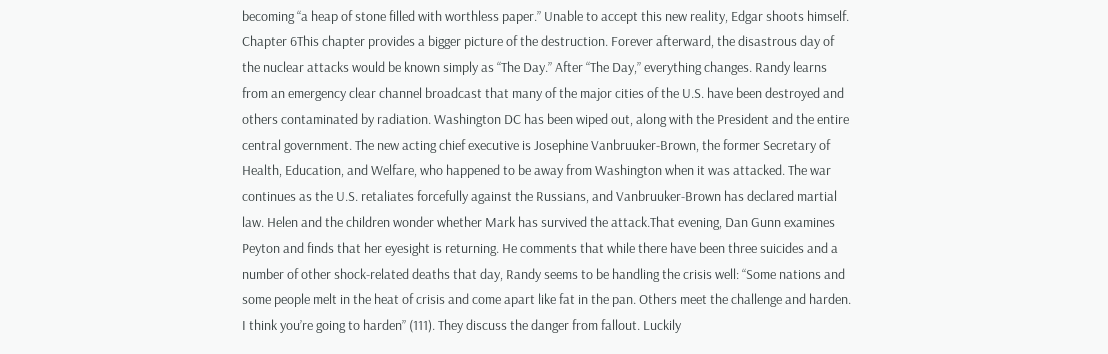becoming “a heap of stone filled with worthless paper.” Unable to accept this new reality, Edgar shoots himself.
Chapter 6This chapter provides a bigger picture of the destruction. Forever afterward, the disastrous day of the nuclear attacks would be known simply as “The Day.” After “The Day,” everything changes. Randy learns from an emergency clear channel broadcast that many of the major cities of the U.S. have been destroyed and others contaminated by radiation. Washington DC has been wiped out, along with the President and the entire central government. The new acting chief executive is Josephine Vanbruuker-Brown, the former Secretary of Health, Education, and Welfare, who happened to be away from Washington when it was attacked. The war continues as the U.S. retaliates forcefully against the Russians, and Vanbruuker-Brown has declared martial law. Helen and the children wonder whether Mark has survived the attack.That evening, Dan Gunn examines Peyton and finds that her eyesight is returning. He comments that while there have been three suicides and a number of other shock-related deaths that day, Randy seems to be handling the crisis well: “Some nations and some people melt in the heat of crisis and come apart like fat in the pan. Others meet the challenge and harden. I think you’re going to harden” (111). They discuss the danger from fallout. Luckily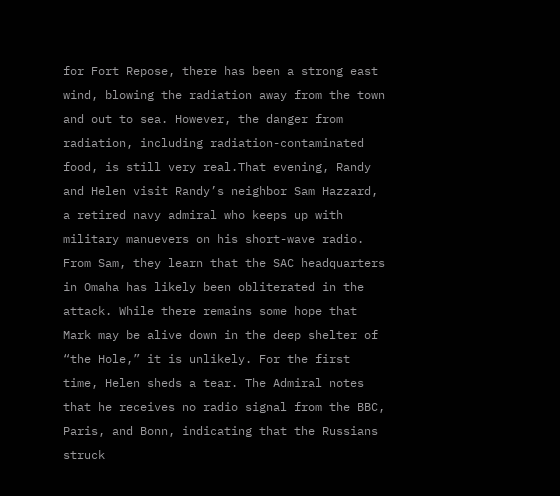for Fort Repose, there has been a strong east wind, blowing the radiation away from the town and out to sea. However, the danger from radiation, including radiation-contaminated food, is still very real.That evening, Randy and Helen visit Randy’s neighbor Sam Hazzard, a retired navy admiral who keeps up with military manuevers on his short-wave radio. From Sam, they learn that the SAC headquarters in Omaha has likely been obliterated in the attack. While there remains some hope that Mark may be alive down in the deep shelter of “the Hole,” it is unlikely. For the first time, Helen sheds a tear. The Admiral notes that he receives no radio signal from the BBC, Paris, and Bonn, indicating that the Russians struck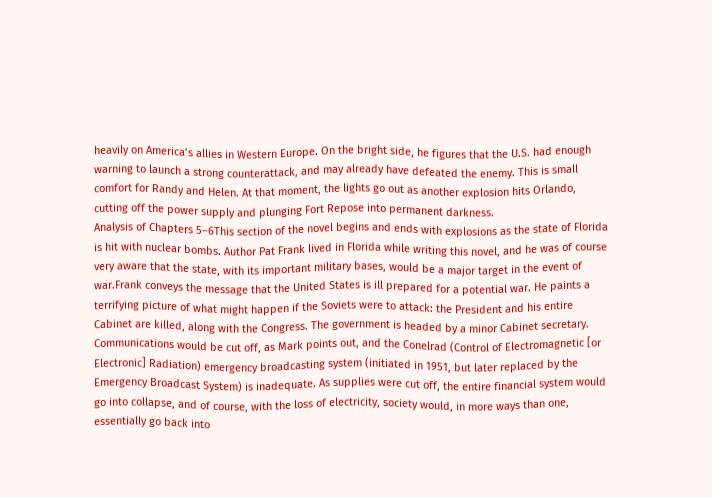heavily on America’s allies in Western Europe. On the bright side, he figures that the U.S. had enough warning to launch a strong counterattack, and may already have defeated the enemy. This is small comfort for Randy and Helen. At that moment, the lights go out as another explosion hits Orlando, cutting off the power supply and plunging Fort Repose into permanent darkness.
Analysis of Chapters 5–6This section of the novel begins and ends with explosions as the state of Florida is hit with nuclear bombs. Author Pat Frank lived in Florida while writing this novel, and he was of course very aware that the state, with its important military bases, would be a major target in the event of war.Frank conveys the message that the United States is ill prepared for a potential war. He paints a terrifying picture of what might happen if the Soviets were to attack: the President and his entire Cabinet are killed, along with the Congress. The government is headed by a minor Cabinet secretary. Communications would be cut off, as Mark points out, and the Conelrad (Control of Electromagnetic [or Electronic] Radiation) emergency broadcasting system (initiated in 1951, but later replaced by the Emergency Broadcast System) is inadequate. As supplies were cut off, the entire financial system would go into collapse, and of course, with the loss of electricity, society would, in more ways than one, essentially go back into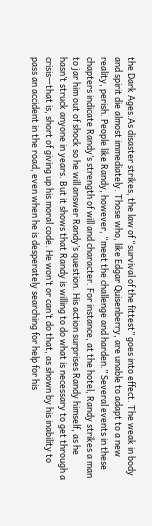the Dark Ages.As disaster strikes, the law of “survival of the fittest” goes into effect. The weak in body and spirit die almost immediately. Those who, like Edgar Quisenberry, are unable to adapt to a new reality, perish. People like Randy, however, “meet the challenge and harden.” Several events in these chapters indicate Randy’s strength of will and character. For instance, at the hotel, Randy strikes a man to jar him out of shock so he will answer Randy’s question. His action surprises Randy himself, as he hasn’t struck anyone in years. But it shows that Randy is willing to do what is necessary to get through a crisis—that is, short of giving up his moral code. He won’t or can’t do that, as shown by his inability to pass an accident in the road, even when he is desperately searching for help for his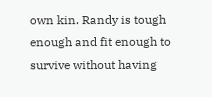own kin. Randy is tough enough and fit enough to survive without having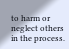to harm or neglect others in the process.